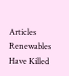Articles Renewables Have Killed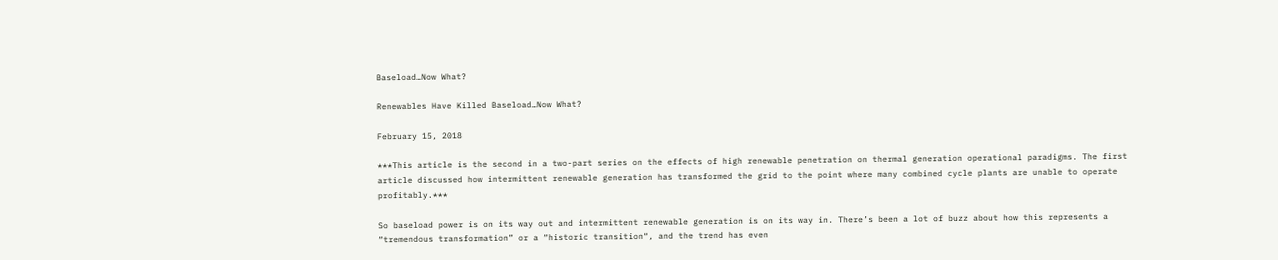Baseload…Now What?

Renewables Have Killed Baseload…Now What?

February 15, 2018

***This article is the second in a two-part series on the effects of high renewable penetration on thermal generation operational paradigms. The first article discussed how intermittent renewable generation has transformed the grid to the point where many combined cycle plants are unable to operate profitably.***

So baseload power is on its way out and intermittent renewable generation is on its way in. There’s been a lot of buzz about how this represents a “tremendous transformation” or a “historic transition“, and the trend has even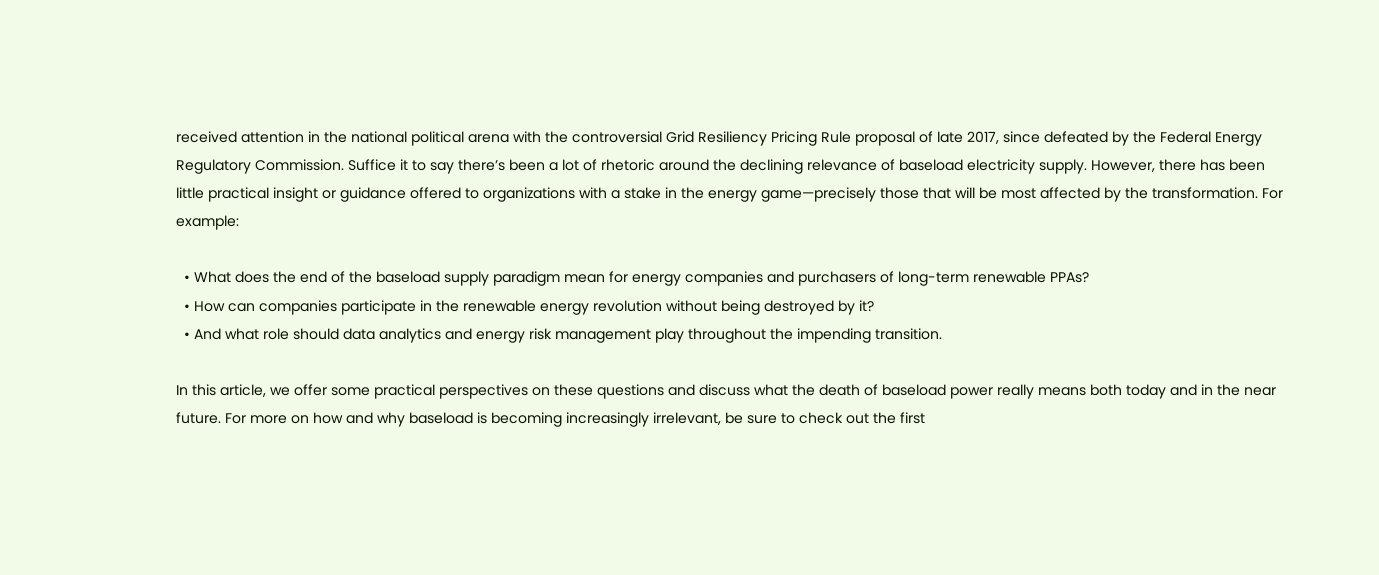received attention in the national political arena with the controversial Grid Resiliency Pricing Rule proposal of late 2017, since defeated by the Federal Energy Regulatory Commission. Suffice it to say there’s been a lot of rhetoric around the declining relevance of baseload electricity supply. However, there has been little practical insight or guidance offered to organizations with a stake in the energy game—precisely those that will be most affected by the transformation. For example:

  • What does the end of the baseload supply paradigm mean for energy companies and purchasers of long-term renewable PPAs?
  • How can companies participate in the renewable energy revolution without being destroyed by it?
  • And what role should data analytics and energy risk management play throughout the impending transition.

In this article, we offer some practical perspectives on these questions and discuss what the death of baseload power really means both today and in the near future. For more on how and why baseload is becoming increasingly irrelevant, be sure to check out the first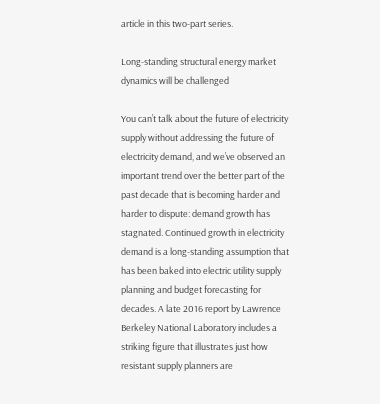article in this two-part series.

Long-standing structural energy market dynamics will be challenged

You can’t talk about the future of electricity supply without addressing the future of electricity demand, and we’ve observed an important trend over the better part of the past decade that is becoming harder and harder to dispute: demand growth has stagnated. Continued growth in electricity demand is a long-standing assumption that has been baked into electric utility supply planning and budget forecasting for decades. A late 2016 report by Lawrence Berkeley National Laboratory includes a striking figure that illustrates just how resistant supply planners are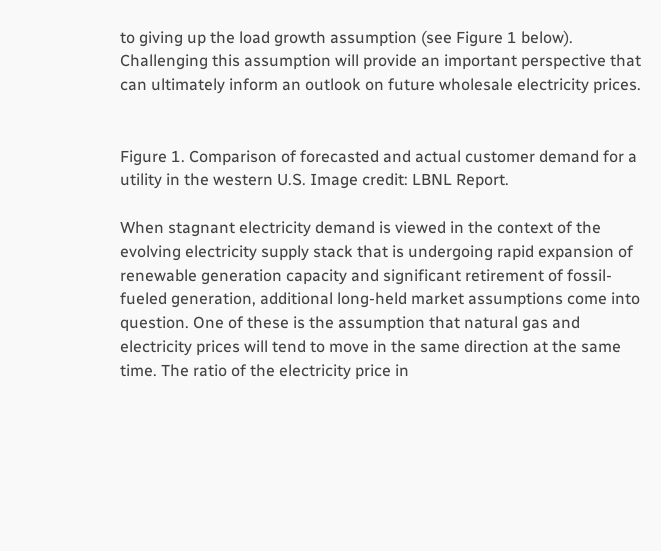to giving up the load growth assumption (see Figure 1 below). Challenging this assumption will provide an important perspective that can ultimately inform an outlook on future wholesale electricity prices.


Figure 1. Comparison of forecasted and actual customer demand for a utility in the western U.S. Image credit: LBNL Report.

When stagnant electricity demand is viewed in the context of the evolving electricity supply stack that is undergoing rapid expansion of renewable generation capacity and significant retirement of fossil-fueled generation, additional long-held market assumptions come into question. One of these is the assumption that natural gas and electricity prices will tend to move in the same direction at the same time. The ratio of the electricity price in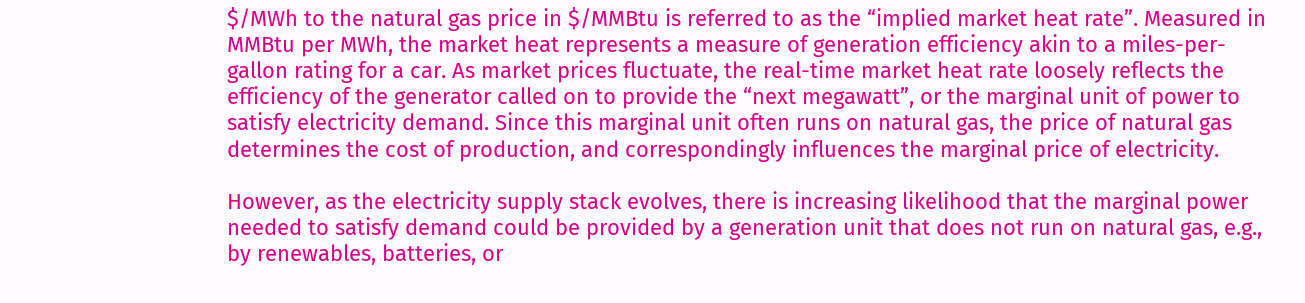$/MWh to the natural gas price in $/MMBtu is referred to as the “implied market heat rate”. Measured in MMBtu per MWh, the market heat represents a measure of generation efficiency akin to a miles-per-gallon rating for a car. As market prices fluctuate, the real-time market heat rate loosely reflects the efficiency of the generator called on to provide the “next megawatt”, or the marginal unit of power to satisfy electricity demand. Since this marginal unit often runs on natural gas, the price of natural gas determines the cost of production, and correspondingly influences the marginal price of electricity.

However, as the electricity supply stack evolves, there is increasing likelihood that the marginal power needed to satisfy demand could be provided by a generation unit that does not run on natural gas, e.g., by renewables, batteries, or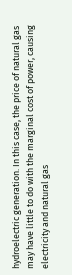hydroelectric generation. In this case, the price of natural gas may have little to do with the marginal cost of power, causing electricity and natural gas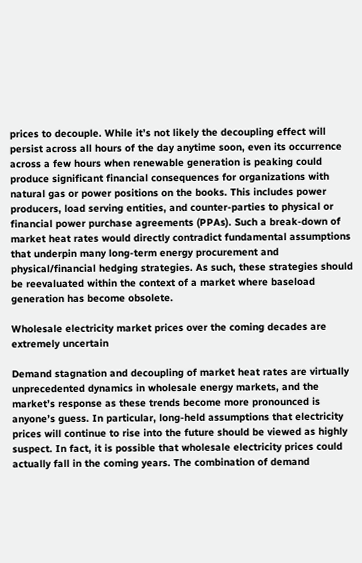prices to decouple. While it’s not likely the decoupling effect will persist across all hours of the day anytime soon, even its occurrence across a few hours when renewable generation is peaking could produce significant financial consequences for organizations with natural gas or power positions on the books. This includes power producers, load serving entities, and counter-parties to physical or financial power purchase agreements (PPAs). Such a break-down of market heat rates would directly contradict fundamental assumptions that underpin many long-term energy procurement and physical/financial hedging strategies. As such, these strategies should be reevaluated within the context of a market where baseload generation has become obsolete.

Wholesale electricity market prices over the coming decades are extremely uncertain

Demand stagnation and decoupling of market heat rates are virtually unprecedented dynamics in wholesale energy markets, and the market’s response as these trends become more pronounced is anyone’s guess. In particular, long-held assumptions that electricity prices will continue to rise into the future should be viewed as highly suspect. In fact, it is possible that wholesale electricity prices could actually fall in the coming years. The combination of demand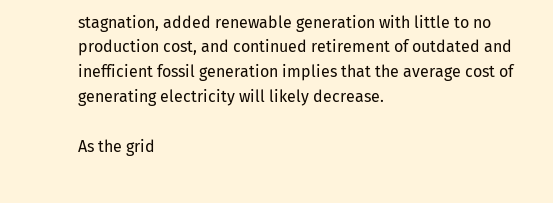stagnation, added renewable generation with little to no production cost, and continued retirement of outdated and inefficient fossil generation implies that the average cost of generating electricity will likely decrease.

As the grid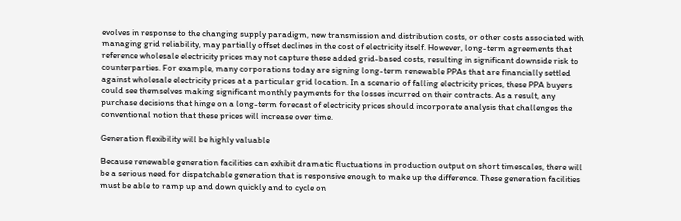evolves in response to the changing supply paradigm, new transmission and distribution costs, or other costs associated with managing grid reliability, may partially offset declines in the cost of electricity itself. However, long-term agreements that reference wholesale electricity prices may not capture these added grid-based costs, resulting in significant downside risk to counterparties. For example, many corporations today are signing long-term renewable PPAs that are financially settled against wholesale electricity prices at a particular grid location. In a scenario of falling electricity prices, these PPA buyers could see themselves making significant monthly payments for the losses incurred on their contracts. As a result, any purchase decisions that hinge on a long-term forecast of electricity prices should incorporate analysis that challenges the conventional notion that these prices will increase over time.

Generation flexibility will be highly valuable

Because renewable generation facilities can exhibit dramatic fluctuations in production output on short timescales, there will be a serious need for dispatchable generation that is responsive enough to make up the difference. These generation facilities must be able to ramp up and down quickly and to cycle on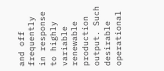and off frequently in response to highly variable renewable production output. Such desirable operational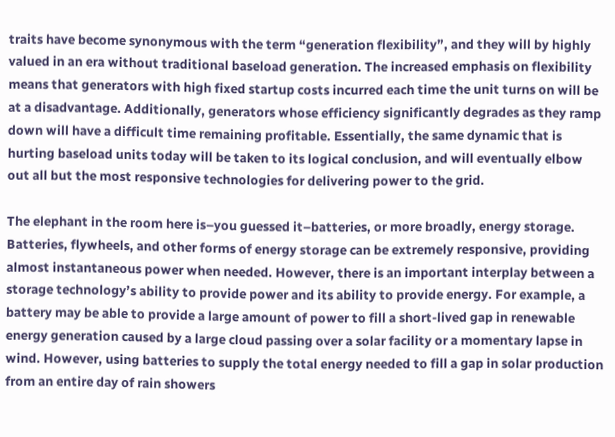traits have become synonymous with the term “generation flexibility”, and they will by highly valued in an era without traditional baseload generation. The increased emphasis on flexibility means that generators with high fixed startup costs incurred each time the unit turns on will be at a disadvantage. Additionally, generators whose efficiency significantly degrades as they ramp down will have a difficult time remaining profitable. Essentially, the same dynamic that is hurting baseload units today will be taken to its logical conclusion, and will eventually elbow out all but the most responsive technologies for delivering power to the grid.

The elephant in the room here is–you guessed it–batteries, or more broadly, energy storage. Batteries, flywheels, and other forms of energy storage can be extremely responsive, providing almost instantaneous power when needed. However, there is an important interplay between a storage technology’s ability to provide power and its ability to provide energy. For example, a battery may be able to provide a large amount of power to fill a short-lived gap in renewable energy generation caused by a large cloud passing over a solar facility or a momentary lapse in wind. However, using batteries to supply the total energy needed to fill a gap in solar production from an entire day of rain showers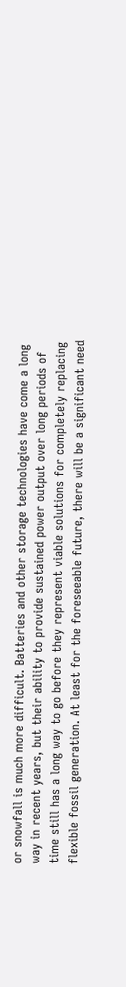or snowfall is much more difficult. Batteries and other storage technologies have come a long way in recent years, but their ability to provide sustained power output over long periods of time still has a long way to go before they represent viable solutions for completely replacing flexible fossil generation. At least for the foreseeable future, there will be a significant need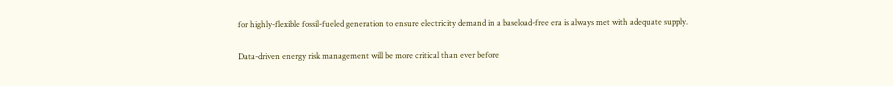for highly-flexible fossil-fueled generation to ensure electricity demand in a baseload-free era is always met with adequate supply.

Data-driven energy risk management will be more critical than ever before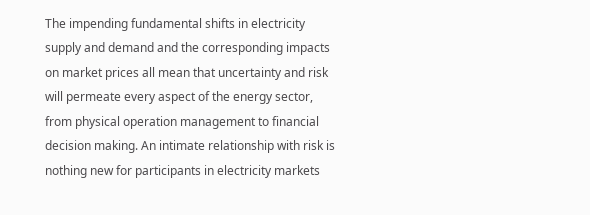The impending fundamental shifts in electricity supply and demand and the corresponding impacts on market prices all mean that uncertainty and risk will permeate every aspect of the energy sector, from physical operation management to financial decision making. An intimate relationship with risk is nothing new for participants in electricity markets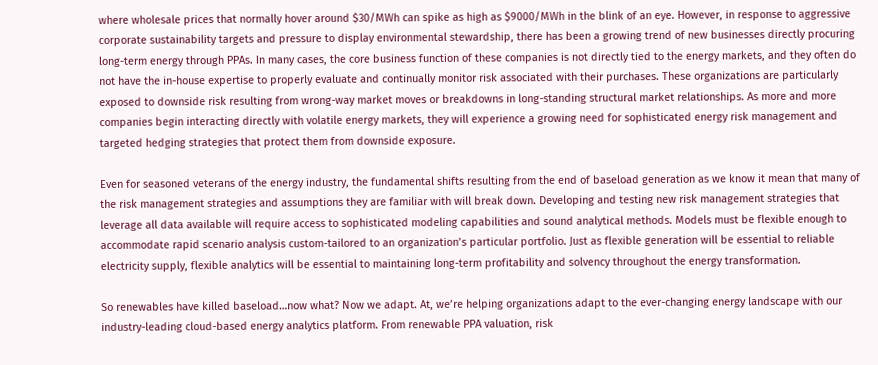where wholesale prices that normally hover around $30/MWh can spike as high as $9000/MWh in the blink of an eye. However, in response to aggressive corporate sustainability targets and pressure to display environmental stewardship, there has been a growing trend of new businesses directly procuring long-term energy through PPAs. In many cases, the core business function of these companies is not directly tied to the energy markets, and they often do not have the in-house expertise to properly evaluate and continually monitor risk associated with their purchases. These organizations are particularly exposed to downside risk resulting from wrong-way market moves or breakdowns in long-standing structural market relationships. As more and more companies begin interacting directly with volatile energy markets, they will experience a growing need for sophisticated energy risk management and targeted hedging strategies that protect them from downside exposure.

Even for seasoned veterans of the energy industry, the fundamental shifts resulting from the end of baseload generation as we know it mean that many of the risk management strategies and assumptions they are familiar with will break down. Developing and testing new risk management strategies that leverage all data available will require access to sophisticated modeling capabilities and sound analytical methods. Models must be flexible enough to accommodate rapid scenario analysis custom-tailored to an organization’s particular portfolio. Just as flexible generation will be essential to reliable electricity supply, flexible analytics will be essential to maintaining long-term profitability and solvency throughout the energy transformation.

So renewables have killed baseload…now what? Now we adapt. At, we’re helping organizations adapt to the ever-changing energy landscape with our industry-leading cloud-based energy analytics platform. From renewable PPA valuation, risk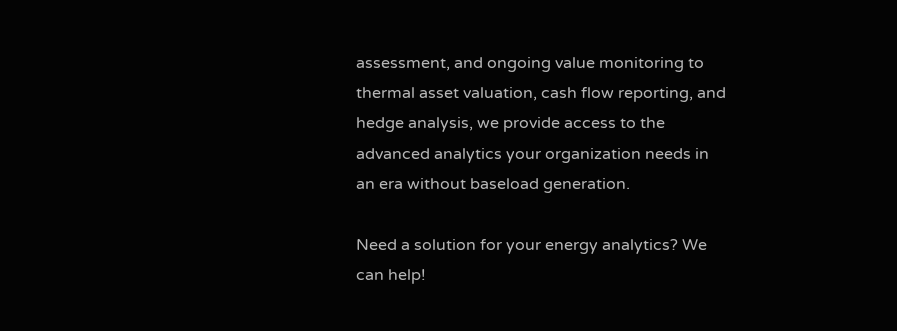assessment, and ongoing value monitoring to thermal asset valuation, cash flow reporting, and hedge analysis, we provide access to the advanced analytics your organization needs in an era without baseload generation.

Need a solution for your energy analytics? We can help!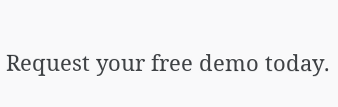Request your free demo today.